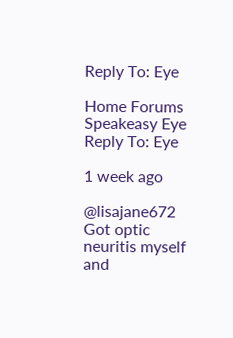Reply To: Eye

Home Forums Speakeasy Eye Reply To: Eye

1 week ago

@lisajane672 Got optic neuritis myself and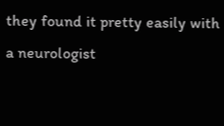they found it pretty easily with a neurologist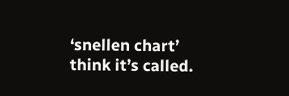‘snellen chart’ think it’s called.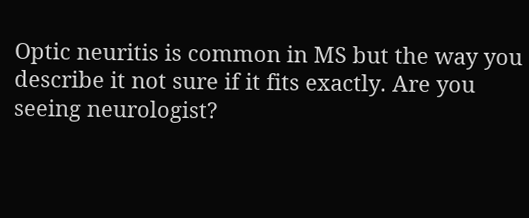Optic neuritis is common in MS but the way you describe it not sure if it fits exactly. Are you seeing neurologist?